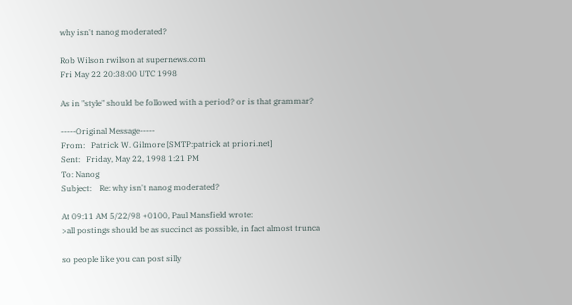why isn't nanog moderated?

Rob Wilson rwilson at supernews.com
Fri May 22 20:38:00 UTC 1998

As in "style" should be followed with a period? or is that grammar?

-----Original Message-----
From:   Patrick W. Gilmore [SMTP:patrick at priori.net]
Sent:   Friday, May 22, 1998 1:21 PM
To: Nanog
Subject:    Re: why isn't nanog moderated?

At 09:11 AM 5/22/98 +0100, Paul Mansfield wrote:
>all postings should be as succinct as possible, in fact almost trunca

so people like you can post silly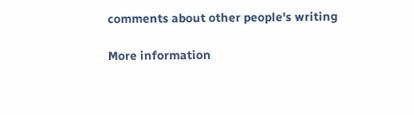comments about other people's writing

More information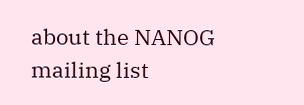about the NANOG mailing list